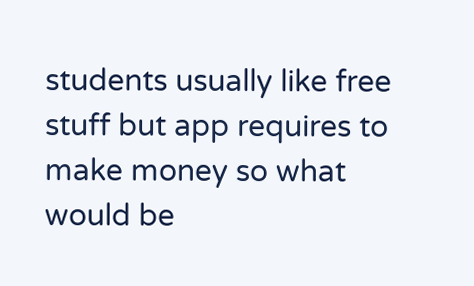students usually like free stuff but app requires to make money so what would be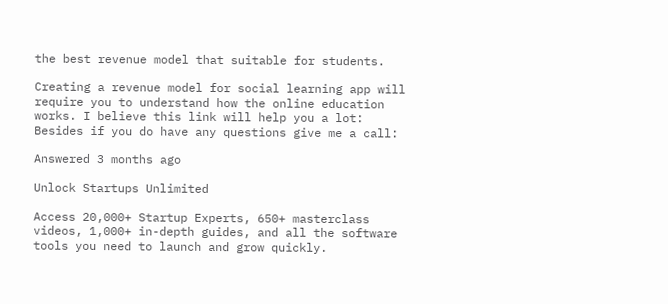the best revenue model that suitable for students.

Creating a revenue model for social learning app will require you to understand how the online education works. I believe this link will help you a lot:
Besides if you do have any questions give me a call:

Answered 3 months ago

Unlock Startups Unlimited

Access 20,000+ Startup Experts, 650+ masterclass videos, 1,000+ in-depth guides, and all the software tools you need to launch and grow quickly.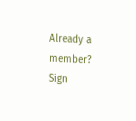Already a member? Sign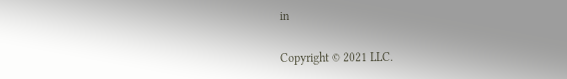in

Copyright © 2021 LLC.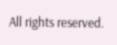All rights reserved.